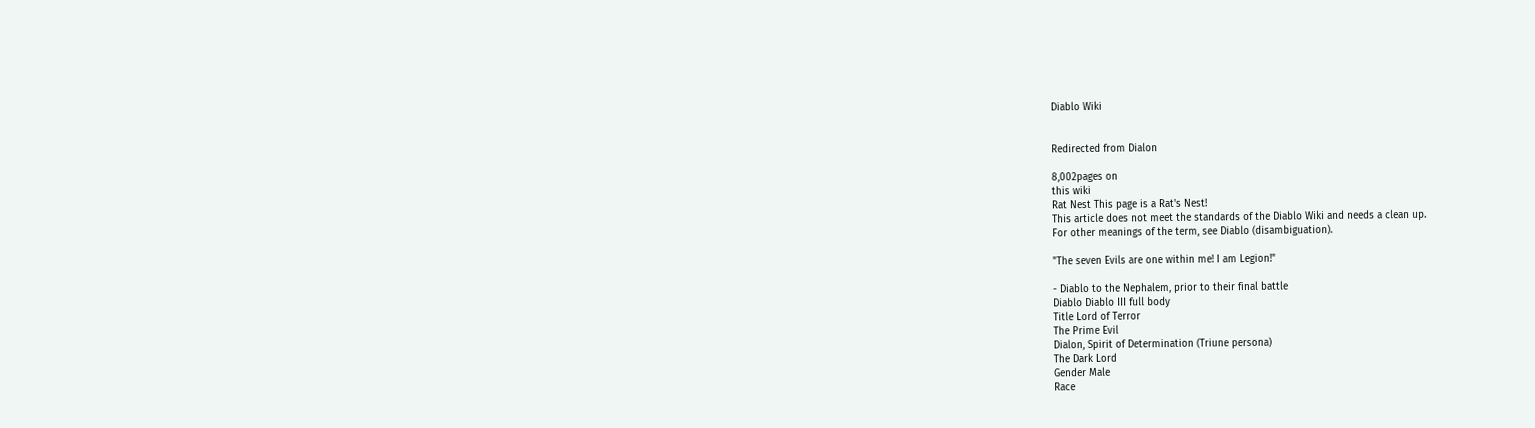Diablo Wiki


Redirected from Dialon

8,002pages on
this wiki
Rat Nest This page is a Rat's Nest!
This article does not meet the standards of the Diablo Wiki and needs a clean up.
For other meanings of the term, see Diablo (disambiguation).

"The seven Evils are one within me! I am Legion!"

- Diablo to the Nephalem, prior to their final battle
Diablo Diablo III full body
Title Lord of Terror
The Prime Evil
Dialon, Spirit of Determination (Triune persona)
The Dark Lord
Gender Male
Race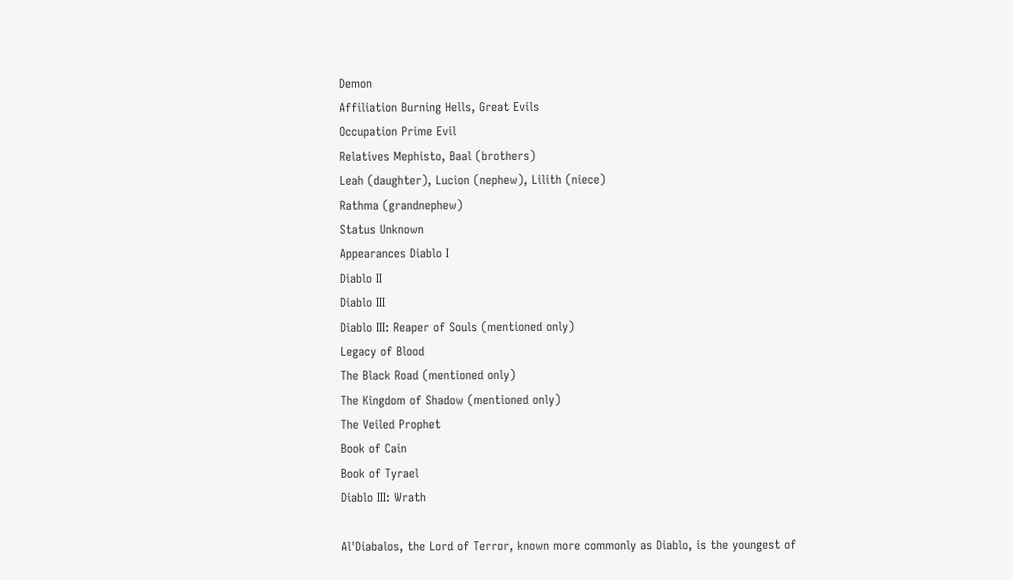Demon
Affiliation Burning Hells, Great Evils
Occupation Prime Evil
Relatives Mephisto, Baal (brothers)
Leah (daughter), Lucion (nephew), Lilith (niece)
Rathma (grandnephew)
Status Unknown
Appearances Diablo I
Diablo II
Diablo III
Diablo III: Reaper of Souls (mentioned only)
Legacy of Blood
The Black Road (mentioned only)
The Kingdom of Shadow (mentioned only)
The Veiled Prophet
Book of Cain
Book of Tyrael
Diablo III: Wrath

Al'Diabalos, the Lord of Terror, known more commonly as Diablo, is the youngest of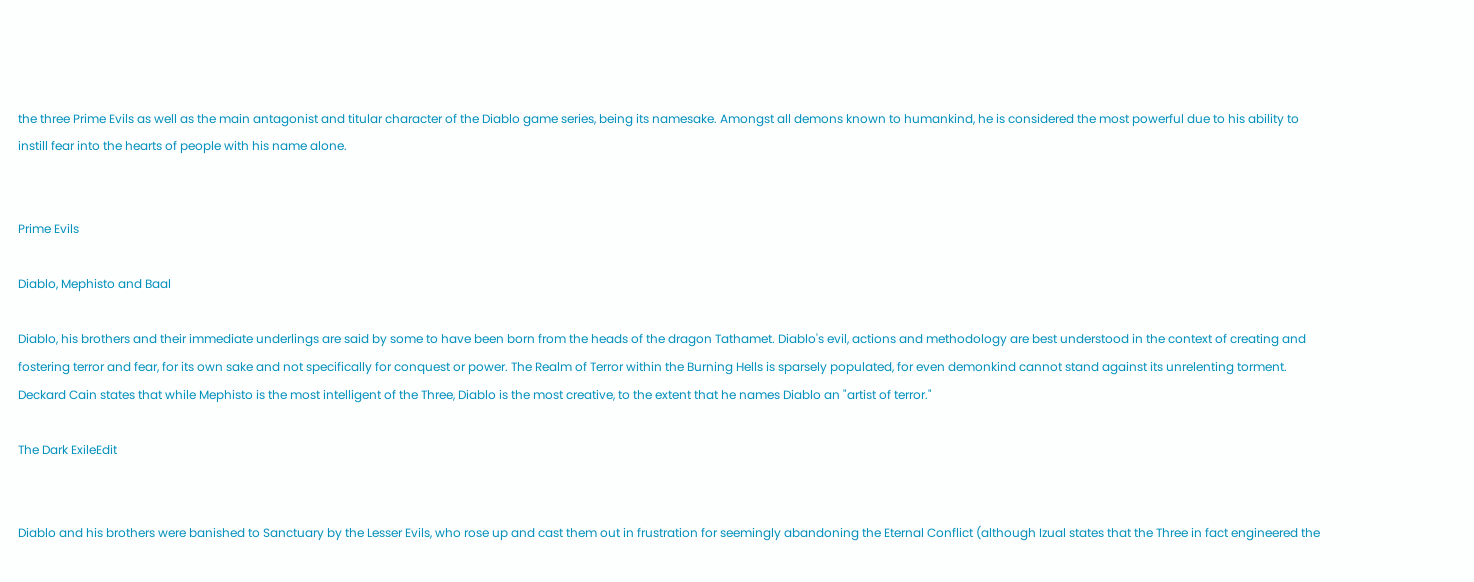the three Prime Evils as well as the main antagonist and titular character of the Diablo game series, being its namesake. Amongst all demons known to humankind, he is considered the most powerful due to his ability to instill fear into the hearts of people with his name alone.


Prime Evils

Diablo, Mephisto and Baal

Diablo, his brothers and their immediate underlings are said by some to have been born from the heads of the dragon Tathamet. Diablo's evil, actions and methodology are best understood in the context of creating and fostering terror and fear, for its own sake and not specifically for conquest or power. The Realm of Terror within the Burning Hells is sparsely populated, for even demonkind cannot stand against its unrelenting torment. Deckard Cain states that while Mephisto is the most intelligent of the Three, Diablo is the most creative, to the extent that he names Diablo an "artist of terror."

The Dark ExileEdit


Diablo and his brothers were banished to Sanctuary by the Lesser Evils, who rose up and cast them out in frustration for seemingly abandoning the Eternal Conflict (although Izual states that the Three in fact engineered the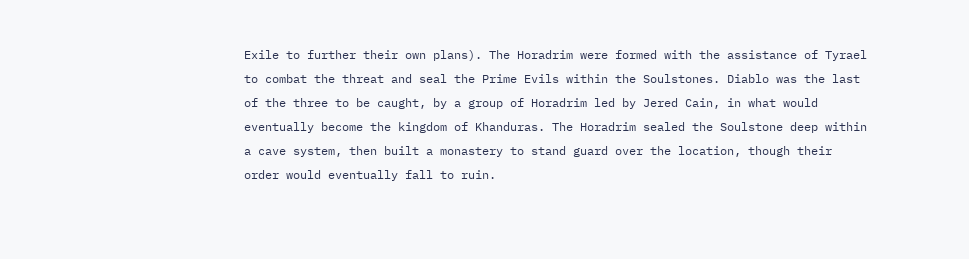Exile to further their own plans). The Horadrim were formed with the assistance of Tyrael to combat the threat and seal the Prime Evils within the Soulstones. Diablo was the last of the three to be caught, by a group of Horadrim led by Jered Cain, in what would eventually become the kingdom of Khanduras. The Horadrim sealed the Soulstone deep within a cave system, then built a monastery to stand guard over the location, though their order would eventually fall to ruin.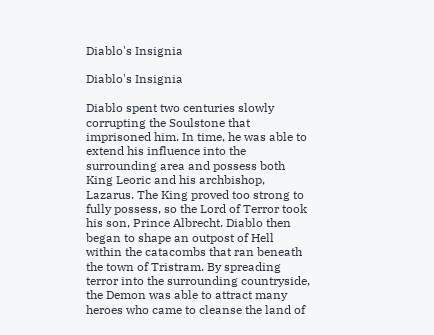Diablo's Insignia

Diablo's Insignia

Diablo spent two centuries slowly corrupting the Soulstone that imprisoned him. In time, he was able to extend his influence into the surrounding area and possess both King Leoric and his archbishop, Lazarus. The King proved too strong to fully possess, so the Lord of Terror took his son, Prince Albrecht. Diablo then began to shape an outpost of Hell within the catacombs that ran beneath the town of Tristram. By spreading terror into the surrounding countryside, the Demon was able to attract many heroes who came to cleanse the land of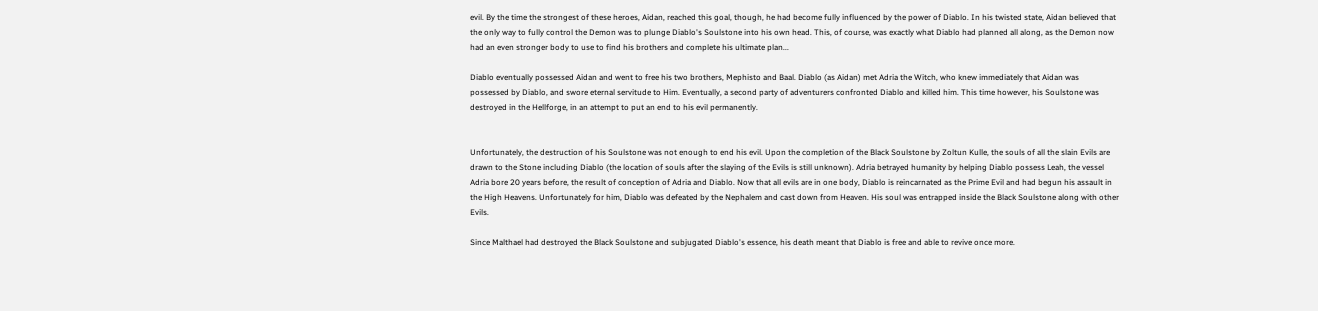evil. By the time the strongest of these heroes, Aidan, reached this goal, though, he had become fully influenced by the power of Diablo. In his twisted state, Aidan believed that the only way to fully control the Demon was to plunge Diablo's Soulstone into his own head. This, of course, was exactly what Diablo had planned all along, as the Demon now had an even stronger body to use to find his brothers and complete his ultimate plan...

Diablo eventually possessed Aidan and went to free his two brothers, Mephisto and Baal. Diablo (as Aidan) met Adria the Witch, who knew immediately that Aidan was possessed by Diablo, and swore eternal servitude to Him. Eventually, a second party of adventurers confronted Diablo and killed him. This time however, his Soulstone was destroyed in the Hellforge, in an attempt to put an end to his evil permanently.


Unfortunately, the destruction of his Soulstone was not enough to end his evil. Upon the completion of the Black Soulstone by Zoltun Kulle, the souls of all the slain Evils are drawn to the Stone including Diablo (the location of souls after the slaying of the Evils is still unknown). Adria betrayed humanity by helping Diablo possess Leah, the vessel Adria bore 20 years before, the result of conception of Adria and Diablo. Now that all evils are in one body, Diablo is reincarnated as the Prime Evil and had begun his assault in the High Heavens. Unfortunately for him, Diablo was defeated by the Nephalem and cast down from Heaven. His soul was entrapped inside the Black Soulstone along with other Evils.

Since Malthael had destroyed the Black Soulstone and subjugated Diablo's essence, his death meant that Diablo is free and able to revive once more.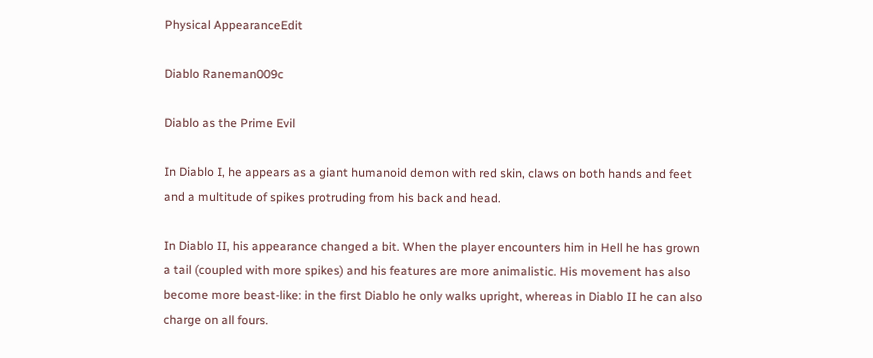Physical AppearanceEdit

Diablo Raneman009c

Diablo as the Prime Evil

In Diablo I, he appears as a giant humanoid demon with red skin, claws on both hands and feet and a multitude of spikes protruding from his back and head.

In Diablo II, his appearance changed a bit. When the player encounters him in Hell he has grown a tail (coupled with more spikes) and his features are more animalistic. His movement has also become more beast-like: in the first Diablo he only walks upright, whereas in Diablo II he can also charge on all fours.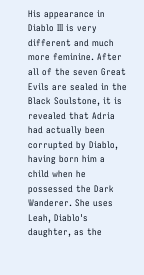His appearance in Diablo III is very different and much more feminine. After all of the seven Great Evils are sealed in the Black Soulstone, it is revealed that Adria had actually been corrupted by Diablo, having born him a child when he possessed the Dark Wanderer. She uses Leah, Diablo's daughter, as the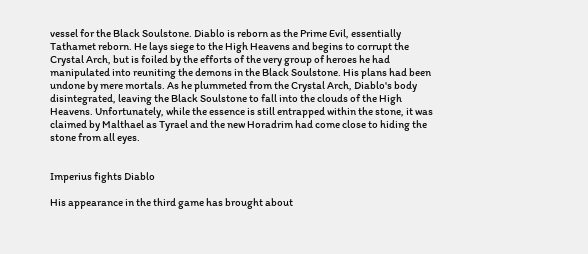vessel for the Black Soulstone. Diablo is reborn as the Prime Evil, essentially Tathamet reborn. He lays siege to the High Heavens and begins to corrupt the Crystal Arch, but is foiled by the efforts of the very group of heroes he had manipulated into reuniting the demons in the Black Soulstone. His plans had been undone by mere mortals. As he plummeted from the Crystal Arch, Diablo's body disintegrated, leaving the Black Soulstone to fall into the clouds of the High Heavens. Unfortunately, while the essence is still entrapped within the stone, it was claimed by Malthael as Tyrael and the new Horadrim had come close to hiding the stone from all eyes.


Imperius fights Diablo

His appearance in the third game has brought about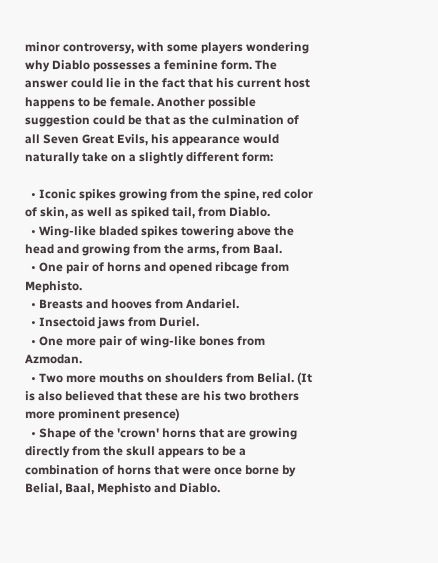minor controversy, with some players wondering why Diablo possesses a feminine form. The answer could lie in the fact that his current host happens to be female. Another possible suggestion could be that as the culmination of all Seven Great Evils, his appearance would naturally take on a slightly different form:

  • Iconic spikes growing from the spine, red color of skin, as well as spiked tail, from Diablo.
  • Wing-like bladed spikes towering above the head and growing from the arms, from Baal.
  • One pair of horns and opened ribcage from Mephisto.
  • Breasts and hooves from Andariel.
  • Insectoid jaws from Duriel.
  • One more pair of wing-like bones from Azmodan.
  • Two more mouths on shoulders from Belial. (It is also believed that these are his two brothers more prominent presence)
  • Shape of the 'crown' horns that are growing directly from the skull appears to be a combination of horns that were once borne by Belial, Baal, Mephisto and Diablo.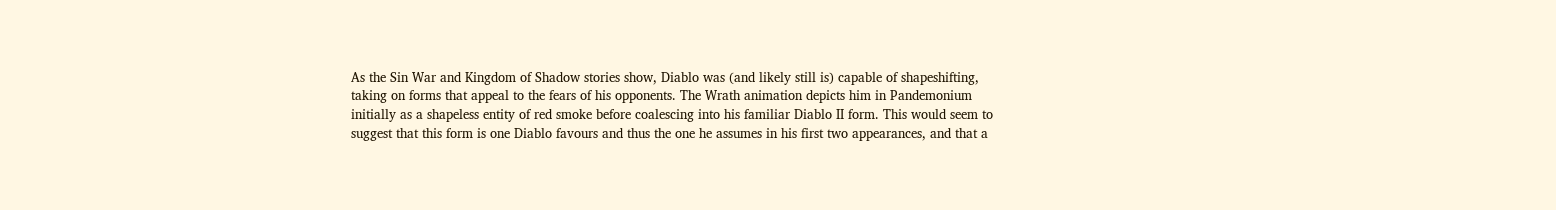As the Sin War and Kingdom of Shadow stories show, Diablo was (and likely still is) capable of shapeshifting, taking on forms that appeal to the fears of his opponents. The Wrath animation depicts him in Pandemonium initially as a shapeless entity of red smoke before coalescing into his familiar Diablo II form. This would seem to suggest that this form is one Diablo favours and thus the one he assumes in his first two appearances, and that a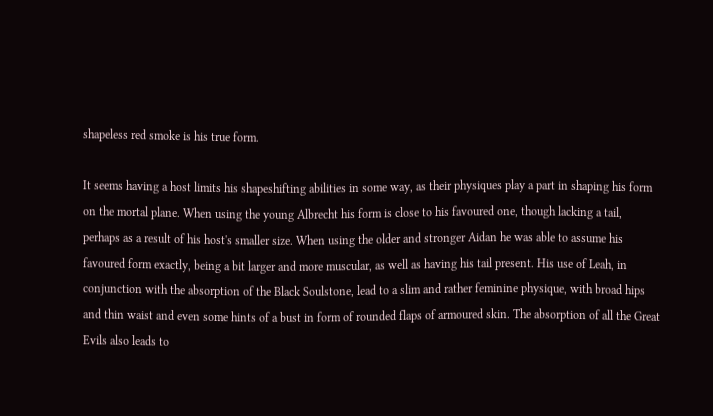shapeless red smoke is his true form.

It seems having a host limits his shapeshifting abilities in some way, as their physiques play a part in shaping his form on the mortal plane. When using the young Albrecht his form is close to his favoured one, though lacking a tail, perhaps as a result of his host's smaller size. When using the older and stronger Aidan he was able to assume his favoured form exactly, being a bit larger and more muscular, as well as having his tail present. His use of Leah, in conjunction with the absorption of the Black Soulstone, lead to a slim and rather feminine physique, with broad hips and thin waist and even some hints of a bust in form of rounded flaps of armoured skin. The absorption of all the Great Evils also leads to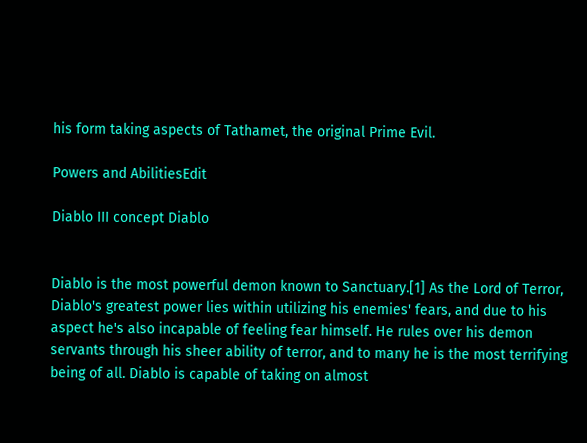his form taking aspects of Tathamet, the original Prime Evil.

Powers and AbilitiesEdit

Diablo III concept Diablo


Diablo is the most powerful demon known to Sanctuary.[1] As the Lord of Terror, Diablo's greatest power lies within utilizing his enemies' fears, and due to his aspect he's also incapable of feeling fear himself. He rules over his demon servants through his sheer ability of terror, and to many he is the most terrifying being of all. Diablo is capable of taking on almost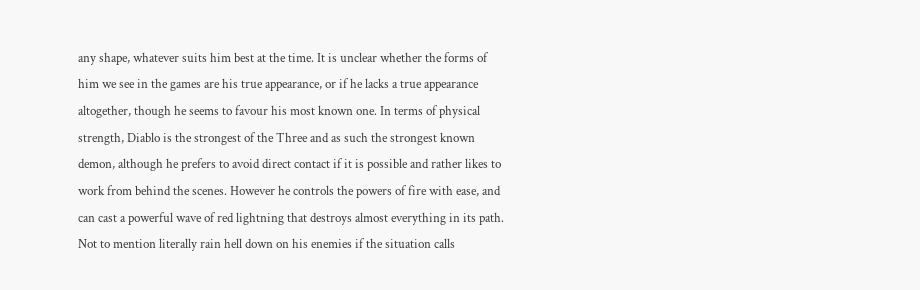any shape, whatever suits him best at the time. It is unclear whether the forms of him we see in the games are his true appearance, or if he lacks a true appearance altogether, though he seems to favour his most known one. In terms of physical strength, Diablo is the strongest of the Three and as such the strongest known demon, although he prefers to avoid direct contact if it is possible and rather likes to work from behind the scenes. However he controls the powers of fire with ease, and can cast a powerful wave of red lightning that destroys almost everything in its path. Not to mention literally rain hell down on his enemies if the situation calls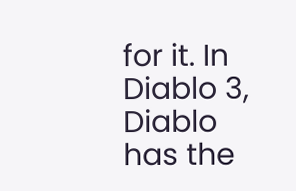for it. In Diablo 3, Diablo has the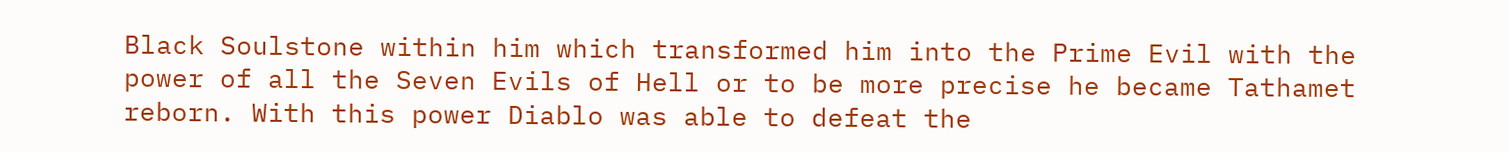Black Soulstone within him which transformed him into the Prime Evil with the power of all the Seven Evils of Hell or to be more precise he became Tathamet reborn. With this power Diablo was able to defeat the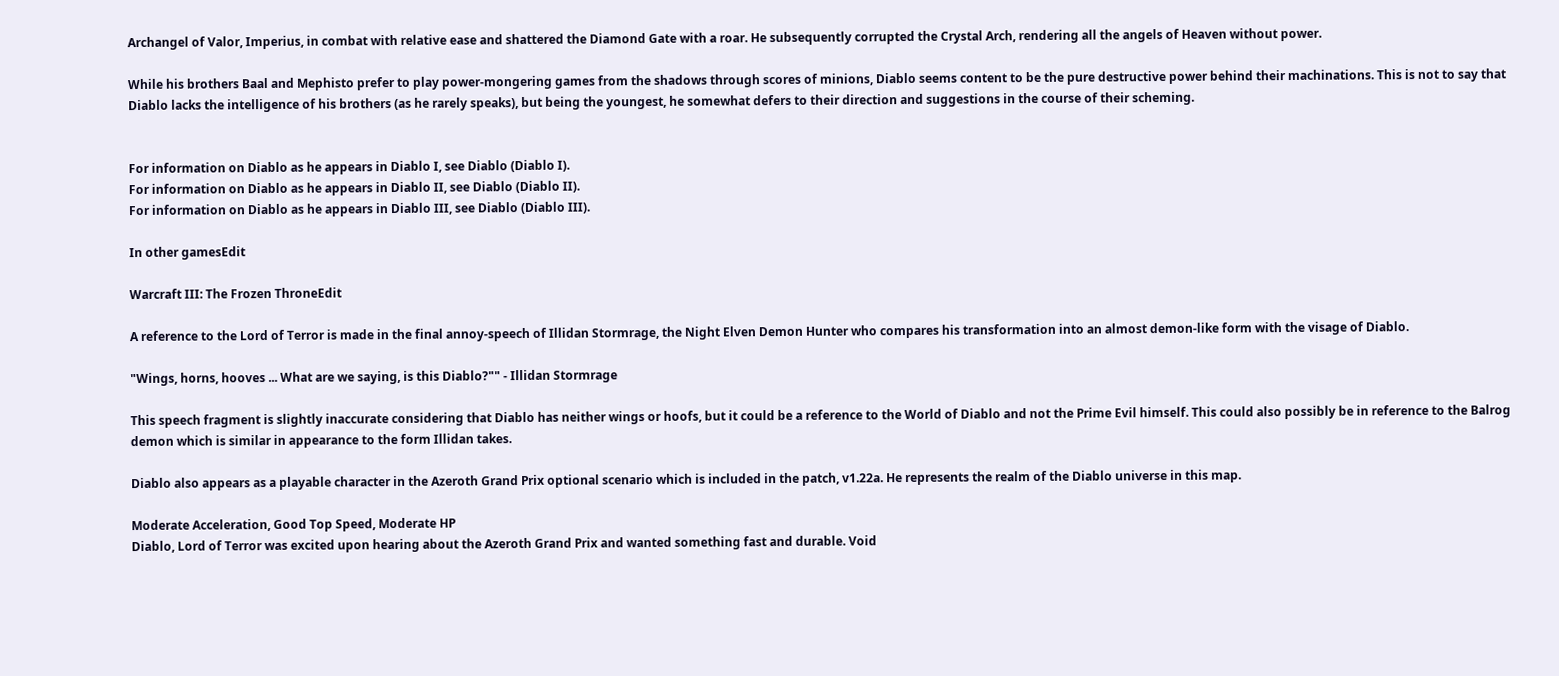Archangel of Valor, Imperius, in combat with relative ease and shattered the Diamond Gate with a roar. He subsequently corrupted the Crystal Arch, rendering all the angels of Heaven without power.

While his brothers Baal and Mephisto prefer to play power-mongering games from the shadows through scores of minions, Diablo seems content to be the pure destructive power behind their machinations. This is not to say that Diablo lacks the intelligence of his brothers (as he rarely speaks), but being the youngest, he somewhat defers to their direction and suggestions in the course of their scheming.


For information on Diablo as he appears in Diablo I, see Diablo (Diablo I).
For information on Diablo as he appears in Diablo II, see Diablo (Diablo II).
For information on Diablo as he appears in Diablo III, see Diablo (Diablo III).

In other gamesEdit

Warcraft III: The Frozen ThroneEdit

A reference to the Lord of Terror is made in the final annoy-speech of Illidan Stormrage, the Night Elven Demon Hunter who compares his transformation into an almost demon-like form with the visage of Diablo.

"Wings, horns, hooves ... What are we saying, is this Diablo?"" - Illidan Stormrage

This speech fragment is slightly inaccurate considering that Diablo has neither wings or hoofs, but it could be a reference to the World of Diablo and not the Prime Evil himself. This could also possibly be in reference to the Balrog demon which is similar in appearance to the form Illidan takes.

Diablo also appears as a playable character in the Azeroth Grand Prix optional scenario which is included in the patch, v1.22a. He represents the realm of the Diablo universe in this map.

Moderate Acceleration, Good Top Speed, Moderate HP
Diablo, Lord of Terror was excited upon hearing about the Azeroth Grand Prix and wanted something fast and durable. Void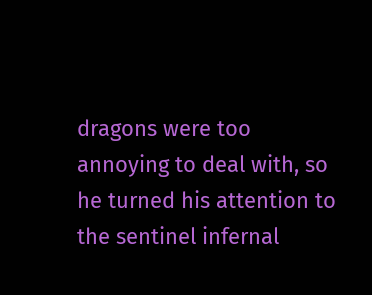dragons were too annoying to deal with, so he turned his attention to the sentinel infernal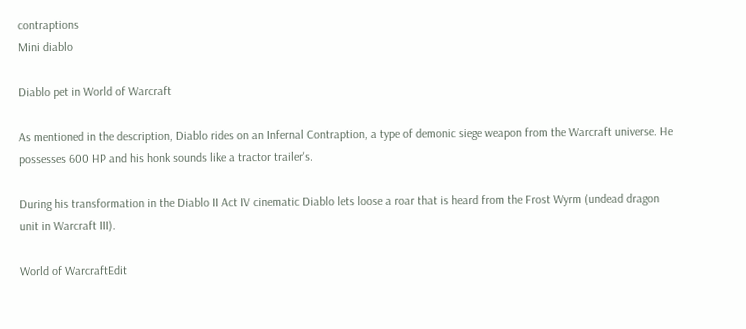contraptions
Mini diablo

Diablo pet in World of Warcraft

As mentioned in the description, Diablo rides on an Infernal Contraption, a type of demonic siege weapon from the Warcraft universe. He possesses 600 HP and his honk sounds like a tractor trailer's.

During his transformation in the Diablo II Act IV cinematic Diablo lets loose a roar that is heard from the Frost Wyrm (undead dragon unit in Warcraft III).

World of WarcraftEdit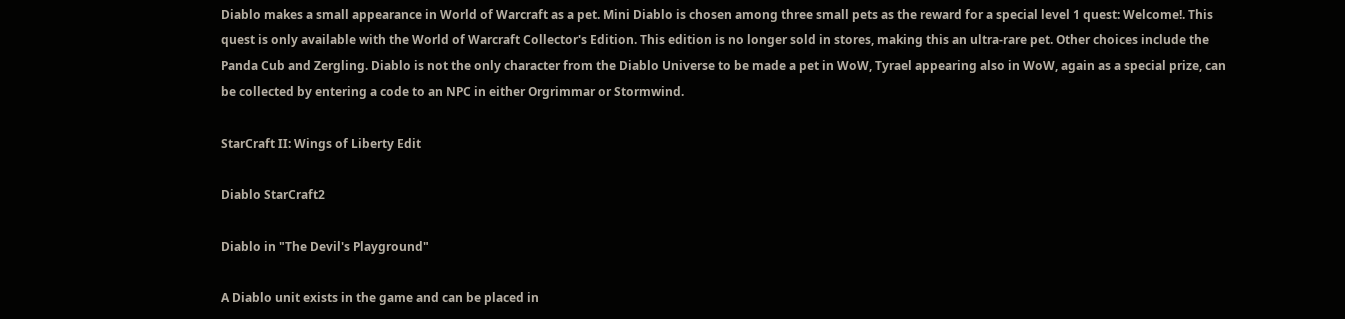Diablo makes a small appearance in World of Warcraft as a pet. Mini Diablo is chosen among three small pets as the reward for a special level 1 quest: Welcome!. This quest is only available with the World of Warcraft Collector's Edition. This edition is no longer sold in stores, making this an ultra-rare pet. Other choices include the Panda Cub and Zergling. Diablo is not the only character from the Diablo Universe to be made a pet in WoW, Tyrael appearing also in WoW, again as a special prize, can be collected by entering a code to an NPC in either Orgrimmar or Stormwind.

StarCraft II: Wings of Liberty Edit

Diablo StarCraft2

Diablo in "The Devil's Playground"

A Diablo unit exists in the game and can be placed in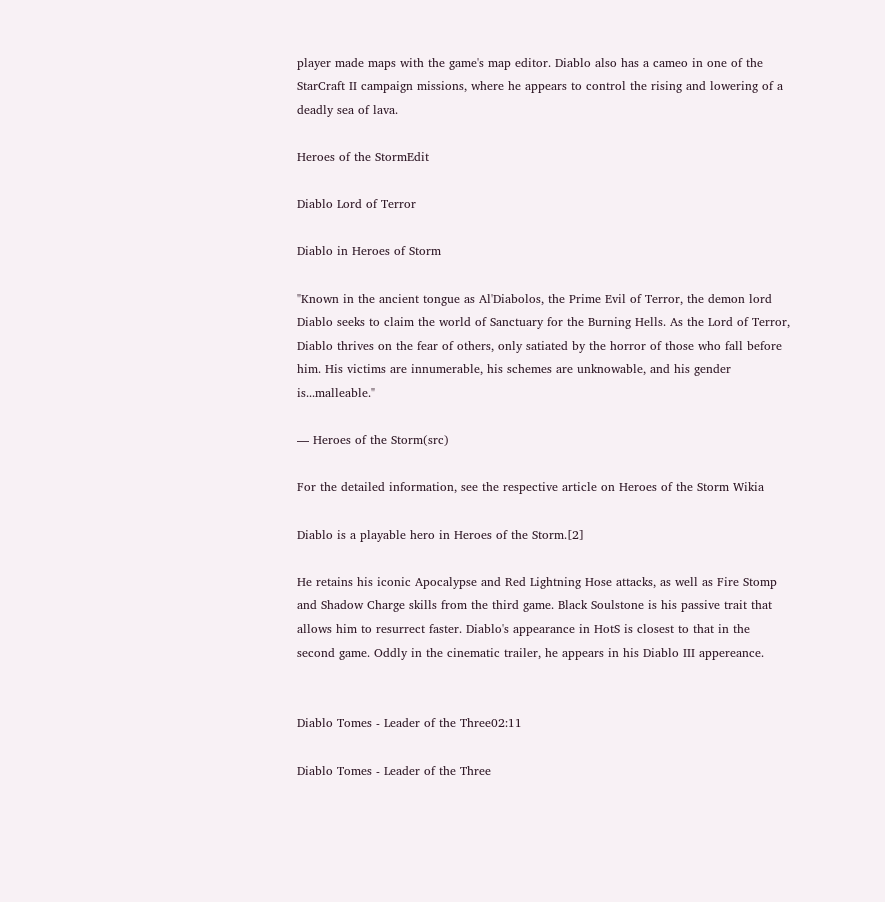player made maps with the game's map editor. Diablo also has a cameo in one of the StarCraft II campaign missions, where he appears to control the rising and lowering of a deadly sea of lava.

Heroes of the StormEdit

Diablo Lord of Terror

Diablo in Heroes of Storm

"Known in the ancient tongue as Al'Diabolos, the Prime Evil of Terror, the demon lord Diablo seeks to claim the world of Sanctuary for the Burning Hells. As the Lord of Terror, Diablo thrives on the fear of others, only satiated by the horror of those who fall before him. His victims are innumerable, his schemes are unknowable, and his gender is...malleable."

— Heroes of the Storm(src)

For the detailed information, see the respective article on Heroes of the Storm Wikia

Diablo is a playable hero in Heroes of the Storm.[2]

He retains his iconic Apocalypse and Red Lightning Hose attacks, as well as Fire Stomp and Shadow Charge skills from the third game. Black Soulstone is his passive trait that allows him to resurrect faster. Diablo's appearance in HotS is closest to that in the second game. Oddly in the cinematic trailer, he appears in his Diablo III appereance.


Diablo Tomes - Leader of the Three02:11

Diablo Tomes - Leader of the Three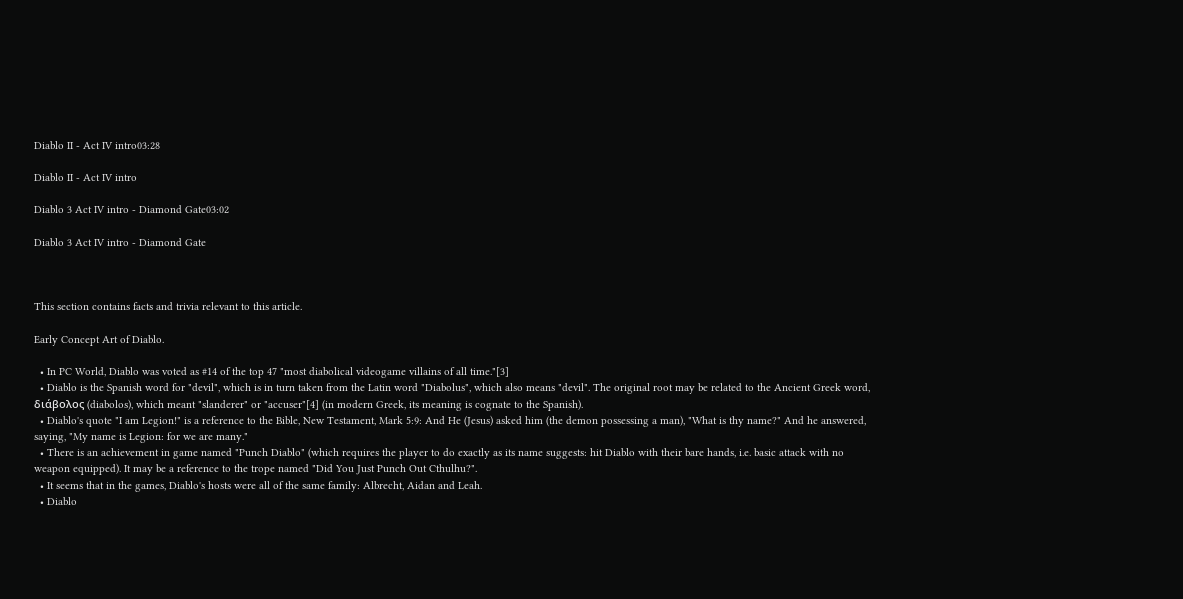Diablo II - Act IV intro03:28

Diablo II - Act IV intro

Diablo 3 Act IV intro - Diamond Gate03:02

Diablo 3 Act IV intro - Diamond Gate



This section contains facts and trivia relevant to this article.

Early Concept Art of Diablo.

  • In PC World, Diablo was voted as #14 of the top 47 "most diabolical videogame villains of all time."[3]
  • Diablo is the Spanish word for "devil", which is in turn taken from the Latin word "Diabolus", which also means "devil". The original root may be related to the Ancient Greek word, διάβολος (diabolos), which meant "slanderer" or "accuser"[4] (in modern Greek, its meaning is cognate to the Spanish).
  • Diablo's quote "I am Legion!" is a reference to the Bible, New Testament, Mark 5:9: And He (Jesus) asked him (the demon possessing a man), "What is thy name?" And he answered, saying, "My name is Legion: for we are many."
  • There is an achievement in game named "Punch Diablo" (which requires the player to do exactly as its name suggests: hit Diablo with their bare hands, i.e. basic attack with no weapon equipped). It may be a reference to the trope named "Did You Just Punch Out Cthulhu?".
  • It seems that in the games, Diablo's hosts were all of the same family: Albrecht, Aidan and Leah.
  • Diablo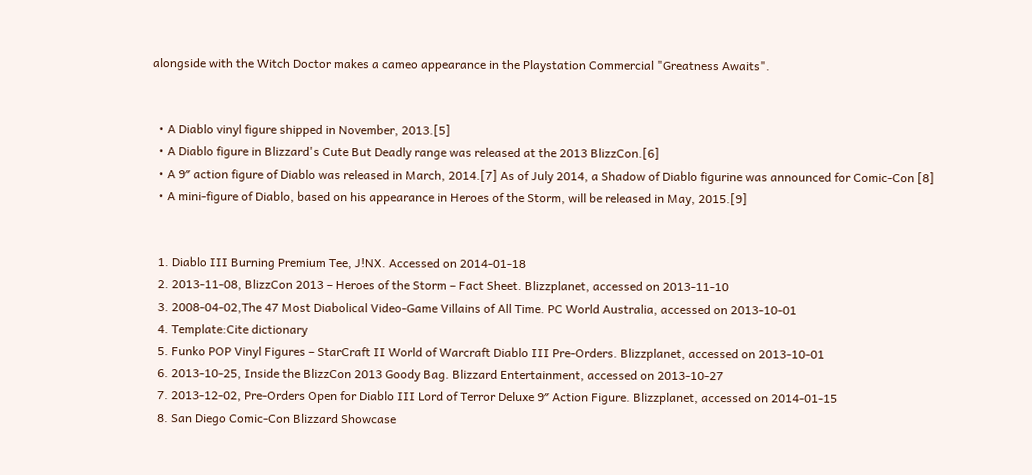alongside with the Witch Doctor makes a cameo appearance in the Playstation Commercial "Greatness Awaits".


  • A Diablo vinyl figure shipped in November, 2013.[5]
  • A Diablo figure in Blizzard's Cute But Deadly range was released at the 2013 BlizzCon.[6]
  • A 9″ action figure of Diablo was released in March, 2014.[7] As of July 2014, a Shadow of Diablo figurine was announced for Comic-Con [8]
  • A mini-figure of Diablo, based on his appearance in Heroes of the Storm, will be released in May, 2015.[9]


  1. Diablo III Burning Premium Tee, J!NX. Accessed on 2014-01-18
  2. 2013-11-08, BlizzCon 2013 – Heroes of the Storm – Fact Sheet. Blizzplanet, accessed on 2013-11-10
  3. 2008-04-02,The 47 Most Diabolical Video-Game Villains of All Time. PC World Australia, accessed on 2013-10-01
  4. Template:Cite dictionary
  5. Funko POP Vinyl Figures – StarCraft II World of Warcraft Diablo III Pre-Orders. Blizzplanet, accessed on 2013-10-01
  6. 2013-10-25, Inside the BlizzCon 2013 Goody Bag. Blizzard Entertainment, accessed on 2013-10-27
  7. 2013-12-02, Pre-Orders Open for Diablo III Lord of Terror Deluxe 9″ Action Figure. Blizzplanet, accessed on 2014-01-15
  8. San Diego Comic-Con Blizzard Showcase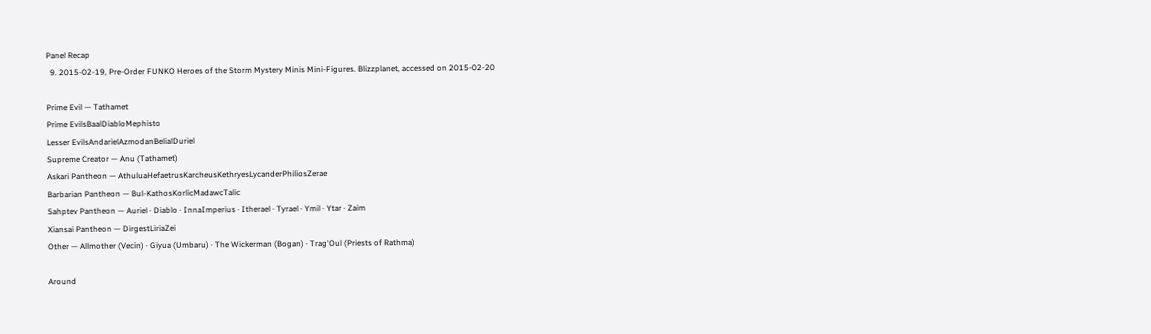Panel Recap
  9. 2015-02-19, Pre-Order FUNKO Heroes of the Storm Mystery Minis Mini-Figures. Blizzplanet, accessed on 2015-02-20

Prime Evil — Tathamet
Prime EvilsBaalDiabloMephisto
Lesser EvilsAndarielAzmodanBelialDuriel
Supreme Creator — Anu (Tathamet)
Askari Pantheon — AthuluaHefaetrusKarcheusKethryesLycanderPhiliosZerae
Barbarian Pantheon — Bul-KathosKorlicMadawcTalic
Sahptev Pantheon — Auriel · Diablo · InnaImperius · Itherael · Tyrael · Ymil · Ytar · Zaim
Xiansai Pantheon — DirgestLiriaZei
Other — Allmother (Vecin) · Giyua (Umbaru) · The Wickerman (Bogan) · Trag'Oul (Priests of Rathma)

Around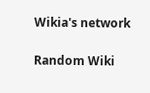Wikia's network

Random Wiki